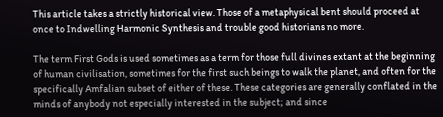This article takes a strictly historical view. Those of a metaphysical bent should proceed at once to Indwelling Harmonic Synthesis and trouble good historians no more.

The term First Gods is used sometimes as a term for those full divines extant at the beginning of human civilisation, sometimes for the first such beings to walk the planet, and often for the specifically Amfalian subset of either of these. These categories are generally conflated in the minds of anybody not especially interested in the subject; and since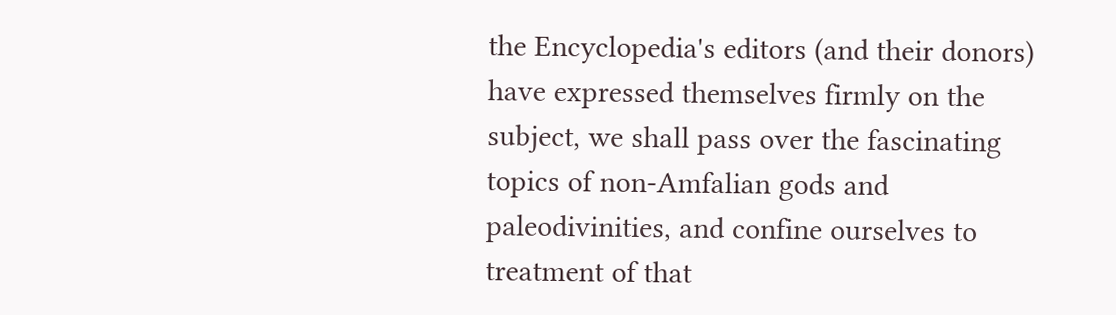the Encyclopedia's editors (and their donors) have expressed themselves firmly on the subject, we shall pass over the fascinating topics of non-Amfalian gods and paleodivinities, and confine ourselves to treatment of that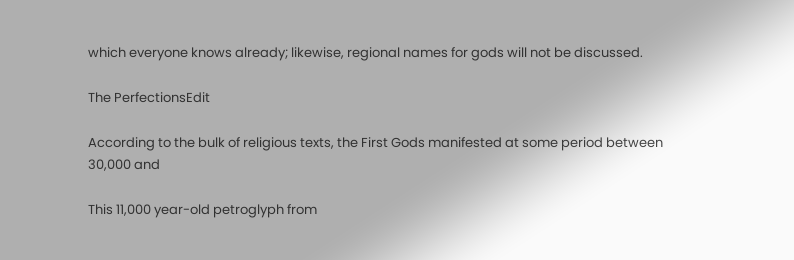which everyone knows already; likewise, regional names for gods will not be discussed.

The PerfectionsEdit

According to the bulk of religious texts, the First Gods manifested at some period between 30,000 and

This 11,000 year-old petroglyph from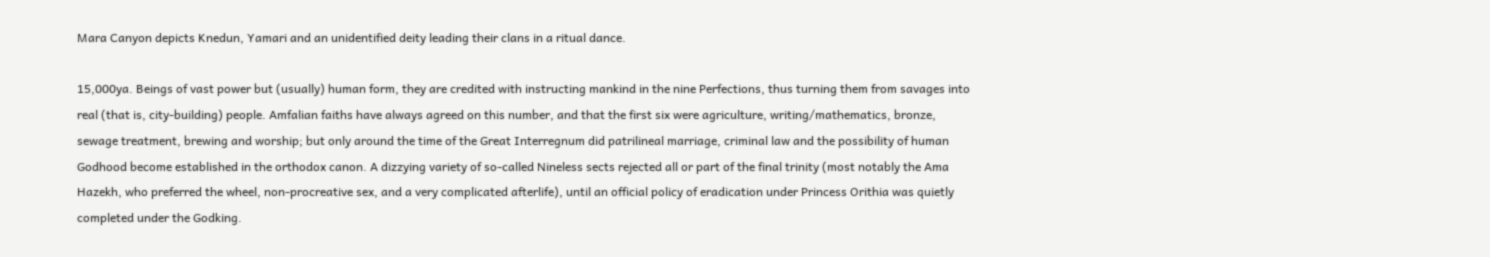Mara Canyon depicts Knedun, Yamari and an unidentified deity leading their clans in a ritual dance.

15,000ya. Beings of vast power but (usually) human form, they are credited with instructing mankind in the nine Perfections, thus turning them from savages into real (that is, city-building) people. Amfalian faiths have always agreed on this number, and that the first six were agriculture, writing/mathematics, bronze, sewage treatment, brewing and worship; but only around the time of the Great Interregnum did patrilineal marriage, criminal law and the possibility of human Godhood become established in the orthodox canon. A dizzying variety of so-called Nineless sects rejected all or part of the final trinity (most notably the Ama Hazekh, who preferred the wheel, non-procreative sex, and a very complicated afterlife), until an official policy of eradication under Princess Orithia was quietly completed under the Godking.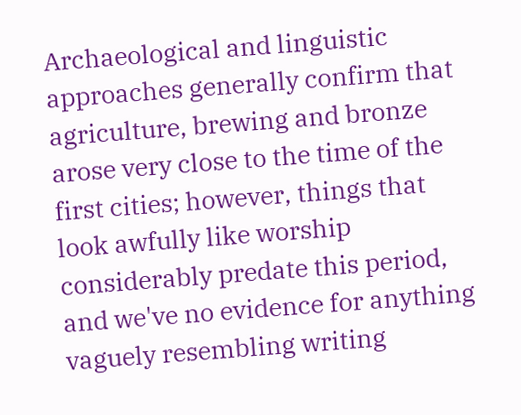Archaeological and linguistic approaches generally confirm that agriculture, brewing and bronze arose very close to the time of the first cities; however, things that look awfully like worship considerably predate this period, and we've no evidence for anything vaguely resembling writing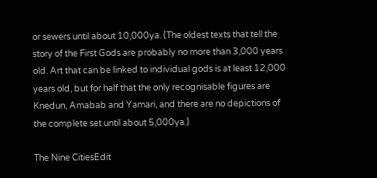or sewers until about 10,000ya. (The oldest texts that tell the story of the First Gods are probably no more than 3,000 years old. Art that can be linked to individual gods is at least 12,000 years old, but for half that the only recognisable figures are Knedun, Amabab and Yamari, and there are no depictions of the complete set until about 5,000ya.)

The Nine CitiesEdit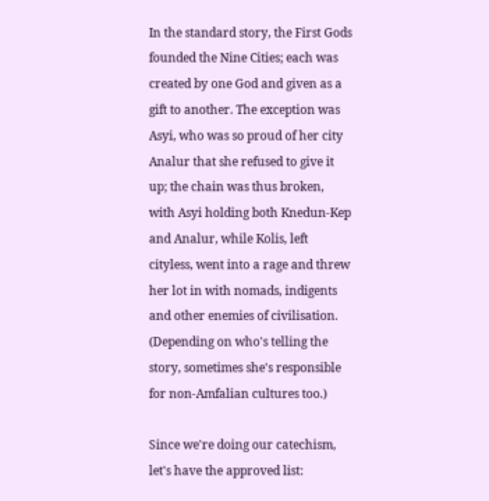In the standard story, the First Gods founded the Nine Cities; each was created by one God and given as a gift to another. The exception was Asyi, who was so proud of her city Analur that she refused to give it up; the chain was thus broken, with Asyi holding both Knedun-Kep and Analur, while Kolis, left cityless, went into a rage and threw her lot in with nomads, indigents and other enemies of civilisation. (Depending on who's telling the story, sometimes she's responsible for non-Amfalian cultures too.)

Since we're doing our catechism, let's have the approved list: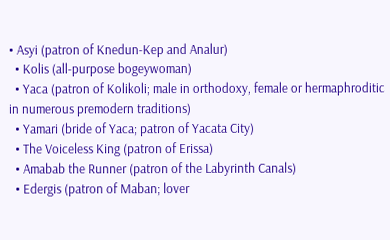• Asyi (patron of Knedun-Kep and Analur)
  • Kolis (all-purpose bogeywoman)
  • Yaca (patron of Kolikoli; male in orthodoxy, female or hermaphroditic in numerous premodern traditions)
  • Yamari (bride of Yaca; patron of Yacata City)
  • The Voiceless King (patron of Erissa)
  • Amabab the Runner (patron of the Labyrinth Canals)
  • Edergis (patron of Maban; lover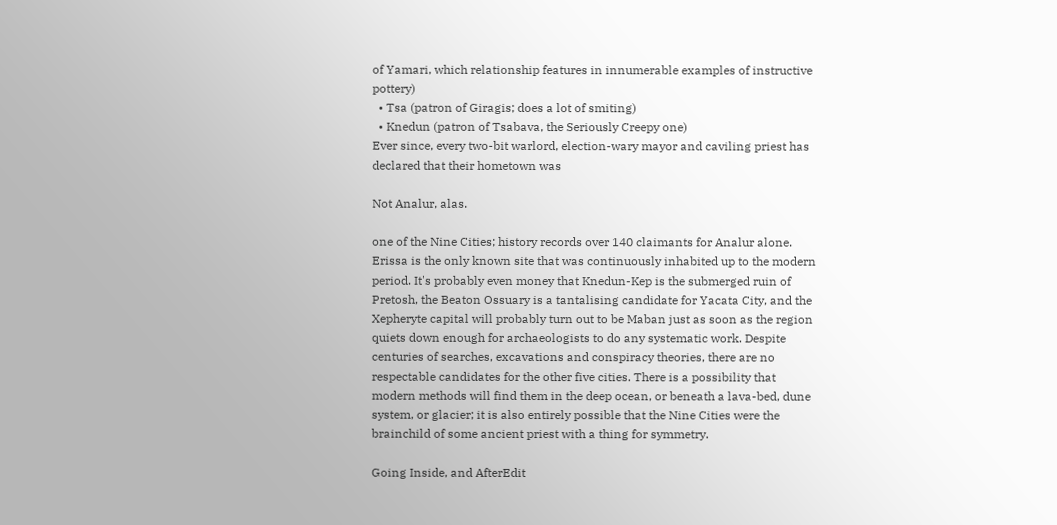of Yamari, which relationship features in innumerable examples of instructive pottery)
  • Tsa (patron of Giragis; does a lot of smiting)
  • Knedun (patron of Tsabava, the Seriously Creepy one)
Ever since, every two-bit warlord, election-wary mayor and caviling priest has declared that their hometown was

Not Analur, alas.

one of the Nine Cities; history records over 140 claimants for Analur alone. Erissa is the only known site that was continuously inhabited up to the modern period. It's probably even money that Knedun-Kep is the submerged ruin of Pretosh, the Beaton Ossuary is a tantalising candidate for Yacata City, and the Xepheryte capital will probably turn out to be Maban just as soon as the region quiets down enough for archaeologists to do any systematic work. Despite centuries of searches, excavations and conspiracy theories, there are no respectable candidates for the other five cities. There is a possibility that modern methods will find them in the deep ocean, or beneath a lava-bed, dune system, or glacier; it is also entirely possible that the Nine Cities were the brainchild of some ancient priest with a thing for symmetry.

Going Inside, and AfterEdit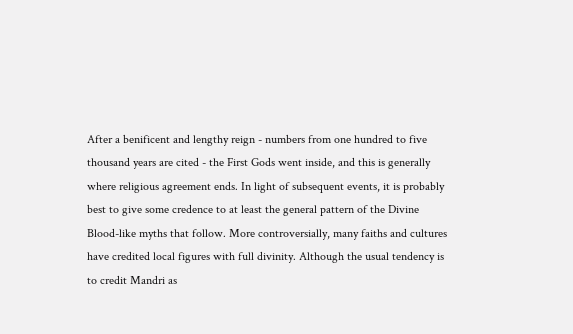After a benificent and lengthy reign - numbers from one hundred to five thousand years are cited - the First Gods went inside, and this is generally where religious agreement ends. In light of subsequent events, it is probably best to give some credence to at least the general pattern of the Divine Blood-like myths that follow. More controversially, many faiths and cultures have credited local figures with full divinity. Although the usual tendency is to credit Mandri as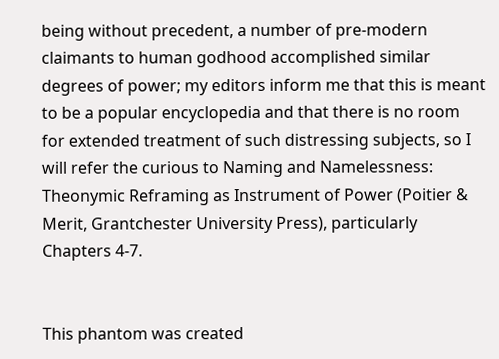being without precedent, a number of pre-modern claimants to human godhood accomplished similar degrees of power; my editors inform me that this is meant to be a popular encyclopedia and that there is no room for extended treatment of such distressing subjects, so I will refer the curious to Naming and Namelessness: Theonymic Reframing as Instrument of Power (Poitier & Merit, Grantchester University Press), particularly Chapters 4-7.


This phantom was created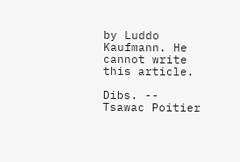by Luddo Kaufmann. He cannot write this article.

Dibs. -- Tsawac Poitier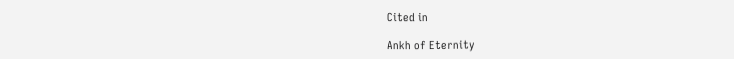Cited in

Ankh of Eternity